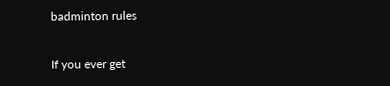badminton rules

If you ever get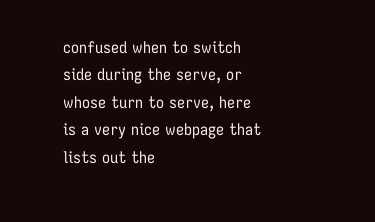confused when to switch side during the serve, or whose turn to serve, here is a very nice webpage that lists out the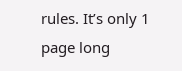rules. It’s only 1 page long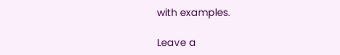with examples.

Leave a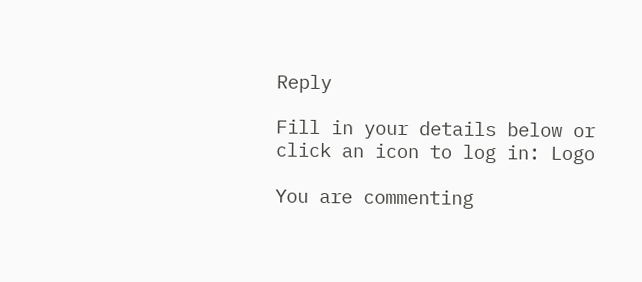Reply

Fill in your details below or click an icon to log in: Logo

You are commenting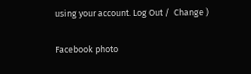using your account. Log Out /  Change )

Facebook photo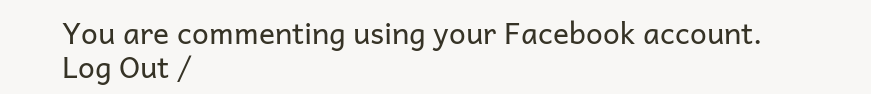You are commenting using your Facebook account. Log Out /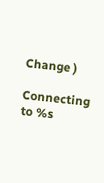Change )

Connecting to %s